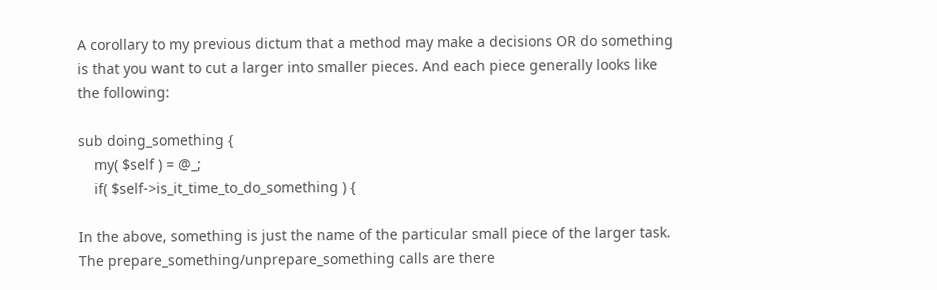A corollary to my previous dictum that a method may make a decisions OR do something is that you want to cut a larger into smaller pieces. And each piece generally looks like the following:

sub doing_something {
    my( $self ) = @_;
    if( $self->is_it_time_to_do_something ) {

In the above, something is just the name of the particular small piece of the larger task. The prepare_something/unprepare_something calls are there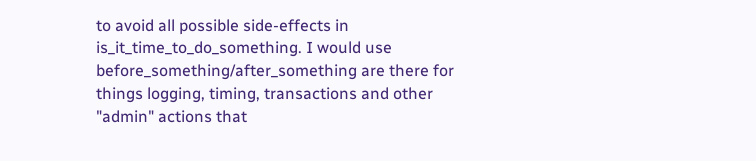to avoid all possible side-effects in is_it_time_to_do_something. I would use before_something/after_something are there for things logging, timing, transactions and other "admin" actions that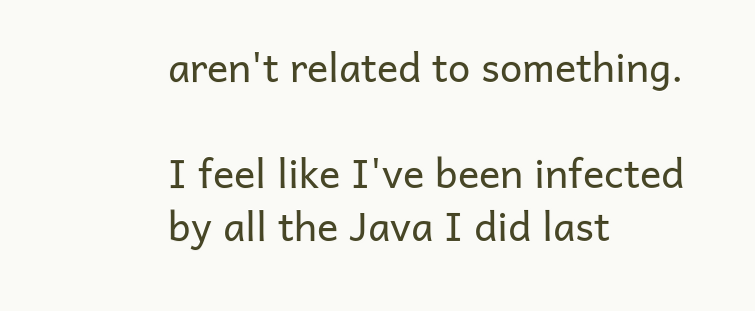aren't related to something.

I feel like I've been infected by all the Java I did last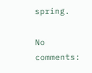spring.

No comments: